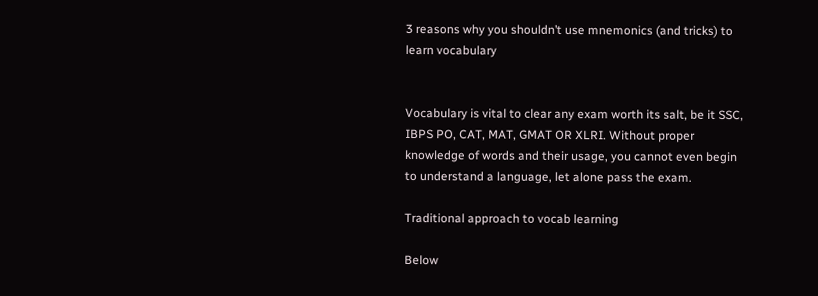3 reasons why you shouldn’t use mnemonics (and tricks) to learn vocabulary


Vocabulary is vital to clear any exam worth its salt, be it SSC, IBPS PO, CAT, MAT, GMAT OR XLRI. Without proper knowledge of words and their usage, you cannot even begin to understand a language, let alone pass the exam.

Traditional approach to vocab learning

Below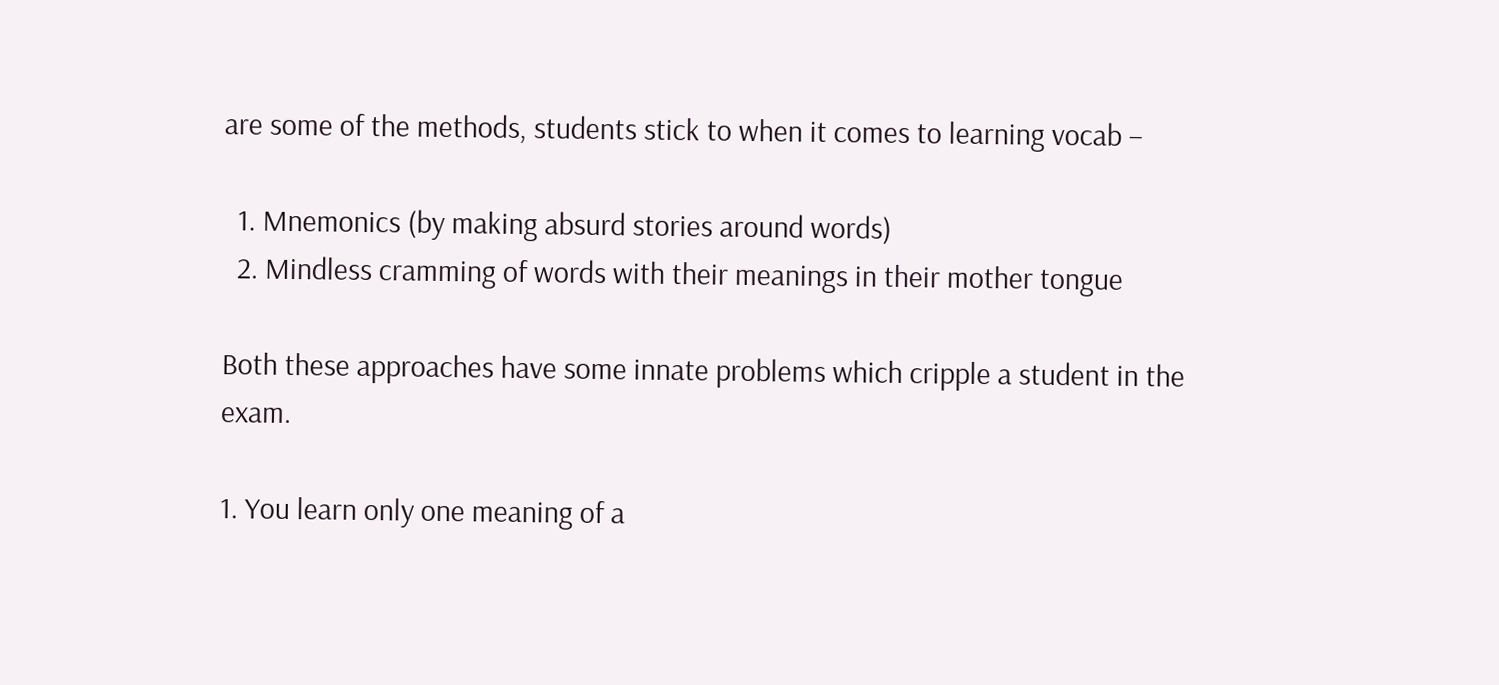are some of the methods, students stick to when it comes to learning vocab –

  1. Mnemonics (by making absurd stories around words)
  2. Mindless cramming of words with their meanings in their mother tongue

Both these approaches have some innate problems which cripple a student in the exam.

1. You learn only one meaning of a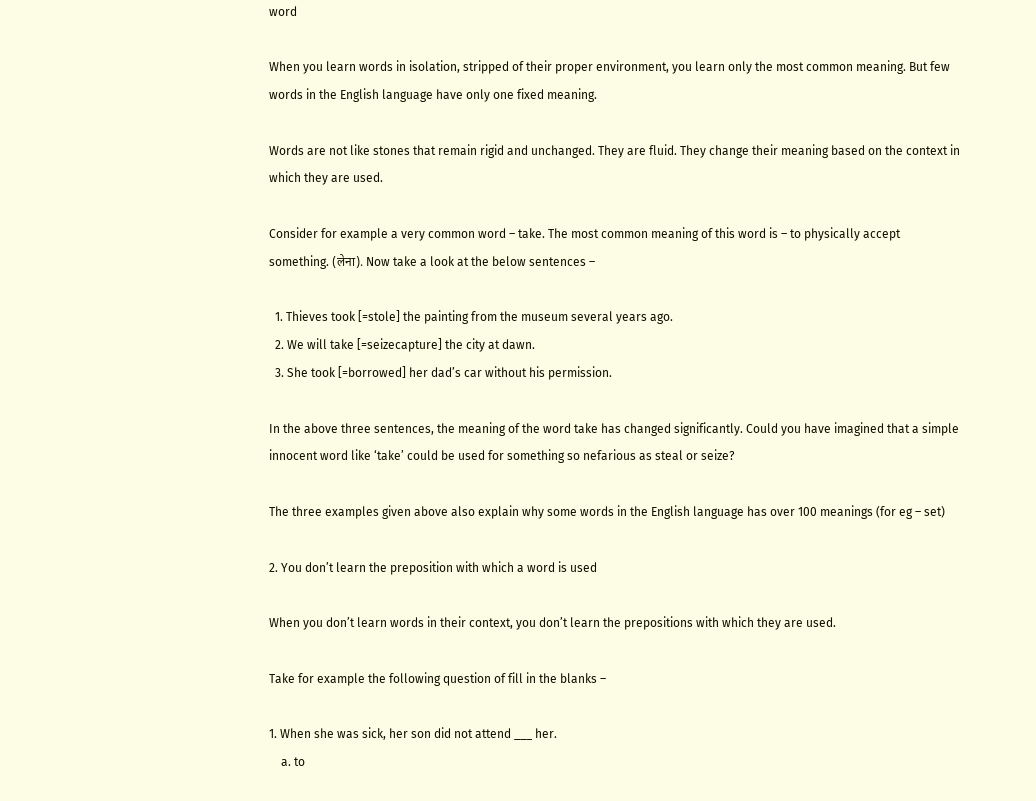word

When you learn words in isolation, stripped of their proper environment, you learn only the most common meaning. But few words in the English language have only one fixed meaning.

Words are not like stones that remain rigid and unchanged. They are fluid. They change their meaning based on the context in which they are used.

Consider for example a very common word – take. The most common meaning of this word is – to physically accept something. (लेना). Now take a look at the below sentences –

  1. Thieves took [=stole] the painting from the museum several years ago.
  2. We will take [=seizecapture] the city at dawn.
  3. She took [=borrowed] her dad’s car without his permission.

In the above three sentences, the meaning of the word take has changed significantly. Could you have imagined that a simple innocent word like ‘take’ could be used for something so nefarious as steal or seize?

The three examples given above also explain why some words in the English language has over 100 meanings (for eg – set)

2. You don’t learn the preposition with which a word is used

When you don’t learn words in their context, you don’t learn the prepositions with which they are used.

Take for example the following question of fill in the blanks –

1. When she was sick, her son did not attend ___ her.
    a. to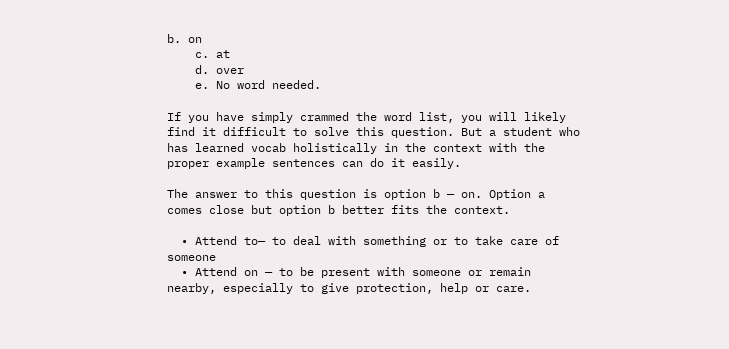b. on
    c. at
    d. over
    e. No word needed.

If you have simply crammed the word list, you will likely find it difficult to solve this question. But a student who has learned vocab holistically in the context with the proper example sentences can do it easily.

The answer to this question is option b — on. Option a comes close but option b better fits the context.

  • Attend to— to deal with something or to take care of someone
  • Attend on — to be present with someone or remain nearby, especially to give protection, help or care.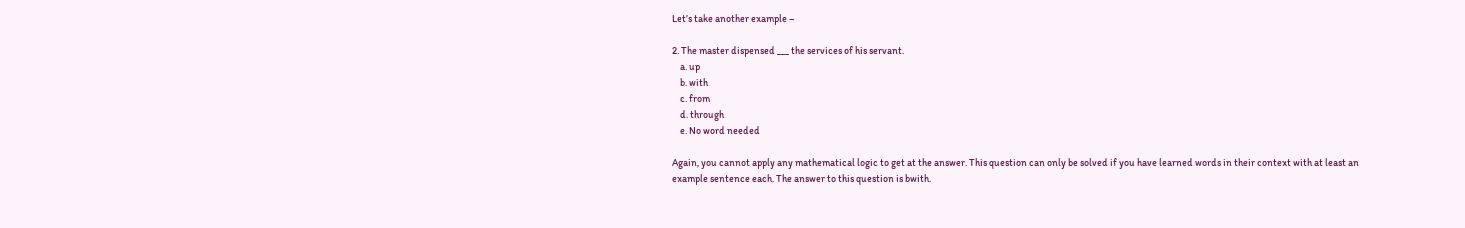Let’s take another example –

2. The master dispensed ___ the services of his servant.
    a. up
    b. with
    c. from
    d. through
    e. No word needed

Again, you cannot apply any mathematical logic to get at the answer. This question can only be solved if you have learned words in their context with at least an example sentence each. The answer to this question is bwith.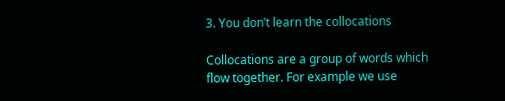3. You don’t learn the collocations

Collocations are a group of words which flow together. For example we use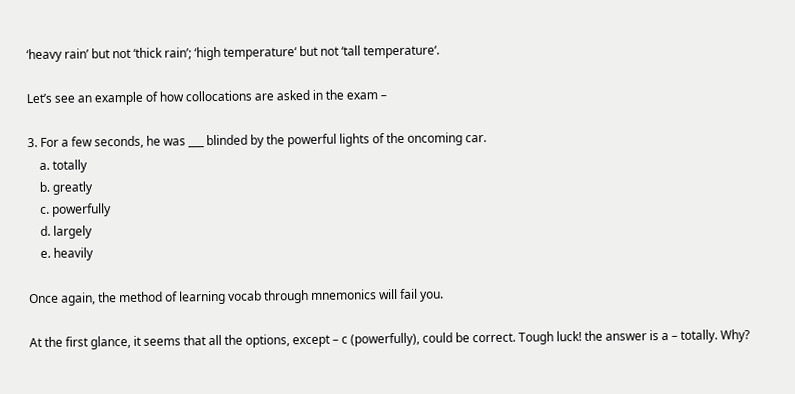‘heavy rain’ but not ‘thick rain’; ‘high temperature‘ but not ‘tall temperature‘.

Let’s see an example of how collocations are asked in the exam –

3. For a few seconds, he was ___ blinded by the powerful lights of the oncoming car.
    a. totally
    b. greatly
    c. powerfully
    d. largely
    e. heavily

Once again, the method of learning vocab through mnemonics will fail you.

At the first glance, it seems that all the options, except – c (powerfully), could be correct. Tough luck! the answer is a – totally. Why?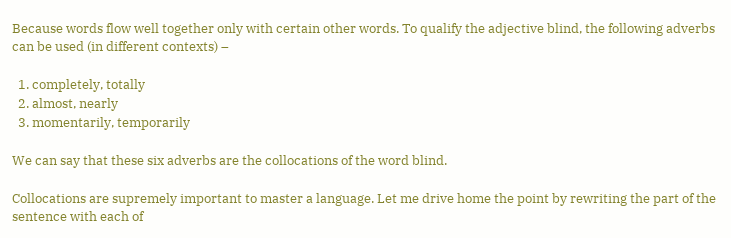Because words flow well together only with certain other words. To qualify the adjective blind, the following adverbs can be used (in different contexts) –

  1. completely, totally
  2. almost, nearly
  3. momentarily, temporarily

We can say that these six adverbs are the collocations of the word blind.

Collocations are supremely important to master a language. Let me drive home the point by rewriting the part of the sentence with each of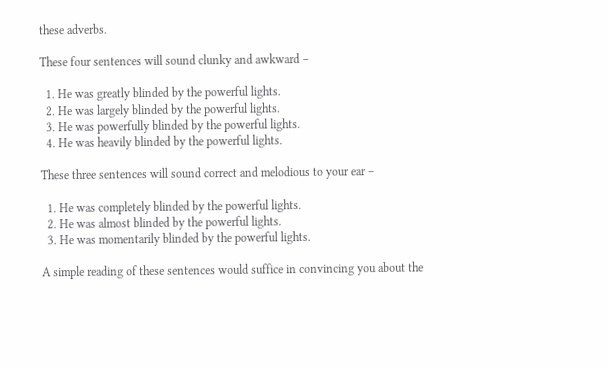these adverbs.

These four sentences will sound clunky and awkward –

  1. He was greatly blinded by the powerful lights.
  2. He was largely blinded by the powerful lights.
  3. He was powerfully blinded by the powerful lights.
  4. He was heavily blinded by the powerful lights.

These three sentences will sound correct and melodious to your ear –

  1. He was completely blinded by the powerful lights.
  2. He was almost blinded by the powerful lights.
  3. He was momentarily blinded by the powerful lights.

A simple reading of these sentences would suffice in convincing you about the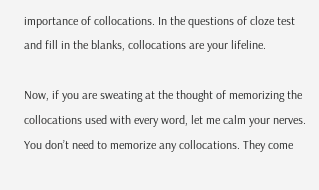importance of collocations. In the questions of cloze test and fill in the blanks, collocations are your lifeline.

Now, if you are sweating at the thought of memorizing the collocations used with every word, let me calm your nerves. You don’t need to memorize any collocations. They come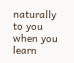naturally to you when you learn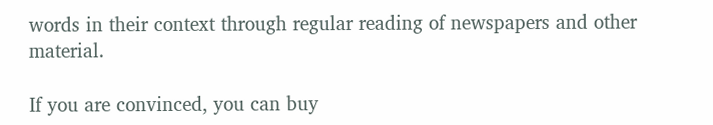words in their context through regular reading of newspapers and other material.

If you are convinced, you can buy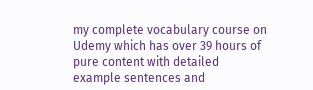my complete vocabulary course on Udemy which has over 39 hours of pure content with detailed example sentences and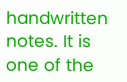handwritten notes. It is one of the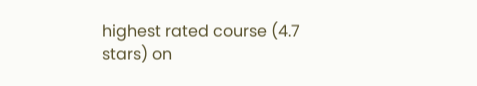highest rated course (4.7 stars) on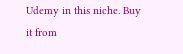Udemy in this niche. Buy it from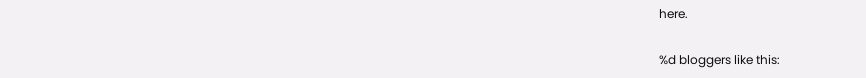here.

%d bloggers like this: